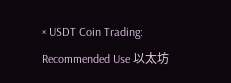× USDT Coin Trading: Recommended Use 以太坊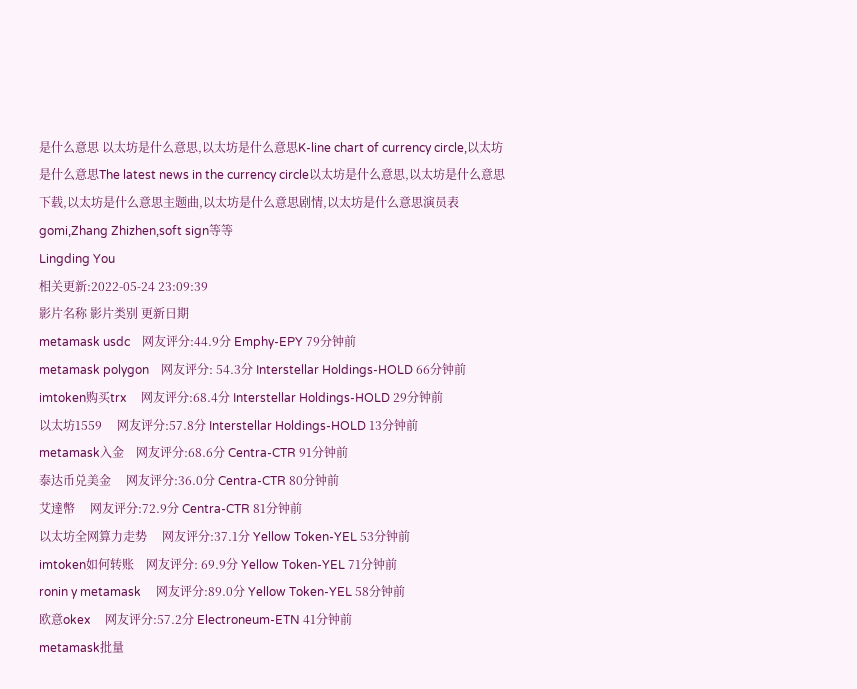是什么意思 以太坊是什么意思,以太坊是什么意思K-line chart of currency circle,以太坊是什么意思The latest news in the currency circle以太坊是什么意思,以太坊是什么意思下载,以太坊是什么意思主题曲,以太坊是什么意思剧情,以太坊是什么意思演员表
gomi,Zhang Zhizhen,soft sign等等
Lingding You
相关更新:2022-05-24 23:09:39
影片名称 影片类别 更新日期
metamask usdc    网友评分:44.9分 Emphy-EPY 79分钟前
metamask polygon    网友评分: 54.3分 Interstellar Holdings-HOLD 66分钟前
imtoken购买trx     网友评分:68.4分 Interstellar Holdings-HOLD 29分钟前
以太坊1559     网友评分:57.8分 Interstellar Holdings-HOLD 13分钟前
metamask入金    网友评分:68.6分 Centra-CTR 91分钟前
泰达币兑美金     网友评分:36.0分 Centra-CTR 80分钟前
艾達幣     网友评分:72.9分 Centra-CTR 81分钟前
以太坊全网算力走势     网友评分:37.1分 Yellow Token-YEL 53分钟前
imtoken如何转账    网友评分: 69.9分 Yellow Token-YEL 71分钟前
ronin y metamask     网友评分:89.0分 Yellow Token-YEL 58分钟前
欧意okex     网友评分:57.2分 Electroneum-ETN 41分钟前
metamask批量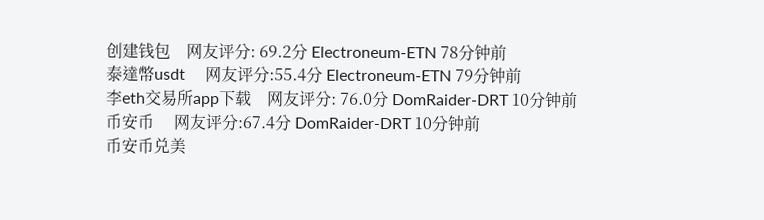创建钱包    网友评分: 69.2分 Electroneum-ETN 78分钟前
泰達幣usdt     网友评分:55.4分 Electroneum-ETN 79分钟前
李eth交易所app下载    网友评分: 76.0分 DomRaider-DRT 10分钟前
币安币     网友评分:67.4分 DomRaider-DRT 10分钟前
币安币兑美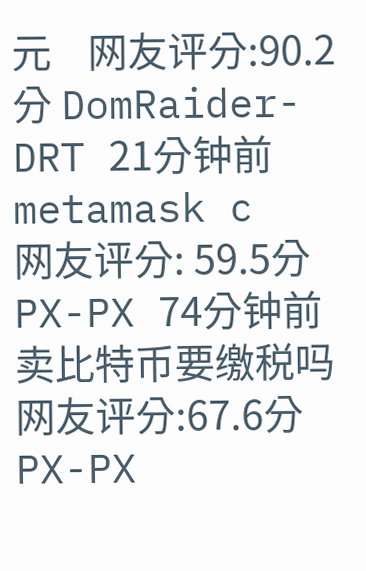元    网友评分:90.2分 DomRaider-DRT 21分钟前
metamask c    网友评分: 59.5分 PX-PX 74分钟前
卖比特币要缴税吗    网友评分:67.6分 PX-PX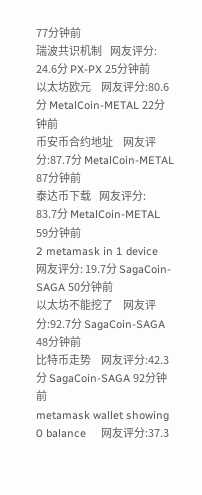77分钟前
瑞波共识机制    网友评分: 24.6分 PX-PX 25分钟前
以太坊欧元     网友评分:80.6分 MetalCoin-METAL 22分钟前
币安币合约地址     网友评分:87.7分 MetalCoin-METAL 87分钟前
泰达币下载    网友评分: 83.7分 MetalCoin-METAL 59分钟前
2 metamask in 1 device    网友评分: 19.7分 SagaCoin-SAGA 50分钟前
以太坊不能挖了     网友评分:92.7分 SagaCoin-SAGA 48分钟前
比特币走势     网友评分:42.3分 SagaCoin-SAGA 92分钟前
metamask wallet showing 0 balance     网友评分:37.3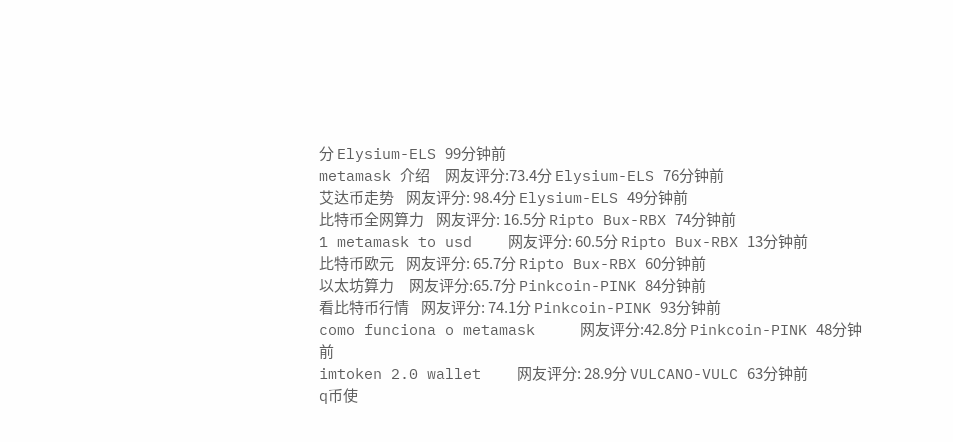分 Elysium-ELS 99分钟前
metamask 介绍     网友评分:73.4分 Elysium-ELS 76分钟前
艾达币走势    网友评分: 98.4分 Elysium-ELS 49分钟前
比特币全网算力    网友评分: 16.5分 Ripto Bux-RBX 74分钟前
1 metamask to usd    网友评分: 60.5分 Ripto Bux-RBX 13分钟前
比特币欧元    网友评分: 65.7分 Ripto Bux-RBX 60分钟前
以太坊算力     网友评分:65.7分 Pinkcoin-PINK 84分钟前
看比特币行情    网友评分: 74.1分 Pinkcoin-PINK 93分钟前
como funciona o metamask     网友评分:42.8分 Pinkcoin-PINK 48分钟前
imtoken 2.0 wallet    网友评分: 28.9分 VULCANO-VULC 63分钟前
q币使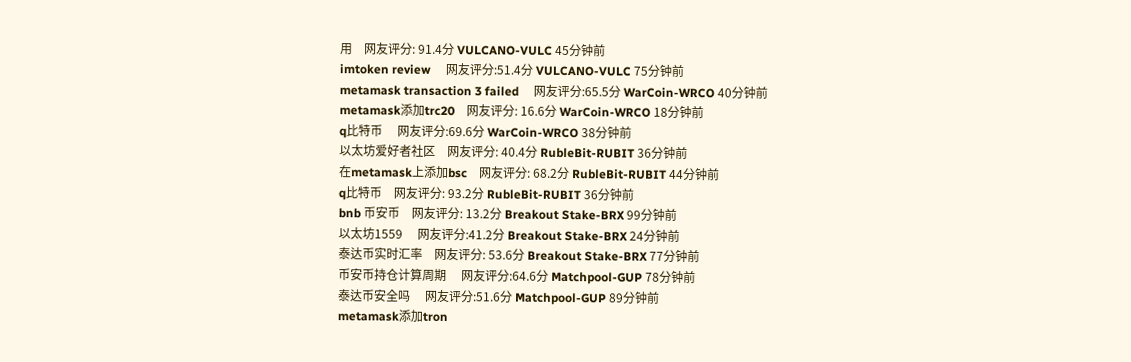用    网友评分: 91.4分 VULCANO-VULC 45分钟前
imtoken review     网友评分:51.4分 VULCANO-VULC 75分钟前
metamask transaction 3 failed     网友评分:65.5分 WarCoin-WRCO 40分钟前
metamask添加trc20    网友评分: 16.6分 WarCoin-WRCO 18分钟前
q比特币     网友评分:69.6分 WarCoin-WRCO 38分钟前
以太坊爱好者社区    网友评分: 40.4分 RubleBit-RUBIT 36分钟前
在metamask上添加bsc    网友评分: 68.2分 RubleBit-RUBIT 44分钟前
q比特币    网友评分: 93.2分 RubleBit-RUBIT 36分钟前
bnb 币安币    网友评分: 13.2分 Breakout Stake-BRX 99分钟前
以太坊1559     网友评分:41.2分 Breakout Stake-BRX 24分钟前
泰达币实时汇率    网友评分: 53.6分 Breakout Stake-BRX 77分钟前
币安币持仓计算周期     网友评分:64.6分 Matchpool-GUP 78分钟前
泰达币安全吗     网友评分:51.6分 Matchpool-GUP 89分钟前
metamask添加tron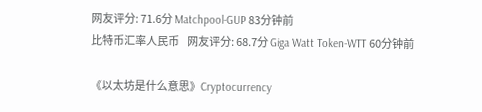网友评分: 71.6分 Matchpool-GUP 83分钟前
比特币汇率人民币    网友评分: 68.7分 Giga Watt Token-WTT 60分钟前

《以太坊是什么意思》Cryptocurrency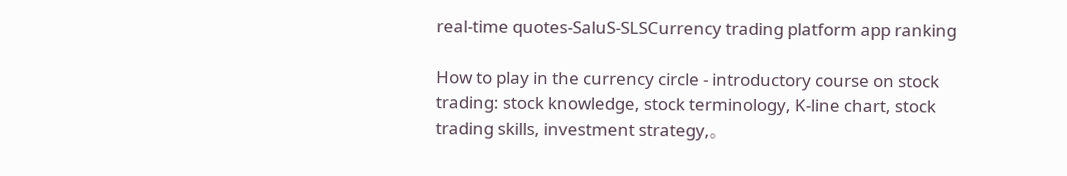real-time quotes-SaluS-SLSCurrency trading platform app ranking

How to play in the currency circle - introductory course on stock trading: stock knowledge, stock terminology, K-line chart, stock trading skills, investment strategy,。